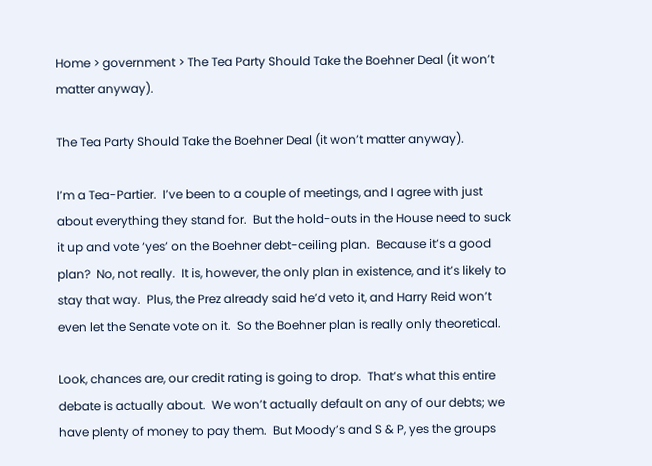Home > government > The Tea Party Should Take the Boehner Deal (it won’t matter anyway).

The Tea Party Should Take the Boehner Deal (it won’t matter anyway).

I’m a Tea-Partier.  I’ve been to a couple of meetings, and I agree with just about everything they stand for.  But the hold-outs in the House need to suck it up and vote ‘yes’ on the Boehner debt-ceiling plan.  Because it’s a good plan?  No, not really.  It is, however, the only plan in existence, and it’s likely to stay that way.  Plus, the Prez already said he’d veto it, and Harry Reid won’t even let the Senate vote on it.  So the Boehner plan is really only theoretical.

Look, chances are, our credit rating is going to drop.  That’s what this entire debate is actually about.  We won’t actually default on any of our debts; we have plenty of money to pay them.  But Moody’s and S & P, yes the groups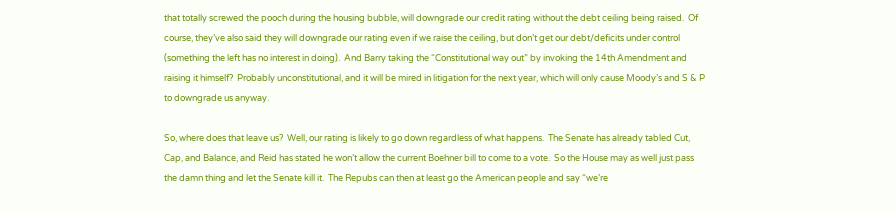that totally screwed the pooch during the housing bubble, will downgrade our credit rating without the debt ceiling being raised.  Of course, they’ve also said they will downgrade our rating even if we raise the ceiling, but don’t get our debt/deficits under control (something the left has no interest in doing).  And Barry taking the “Constitutional way out” by invoking the 14th Amendment and raising it himself?  Probably unconstitutional, and it will be mired in litigation for the next year, which will only cause Moody’s and S & P to downgrade us anyway.

So, where does that leave us?  Well, our rating is likely to go down regardless of what happens.  The Senate has already tabled Cut, Cap, and Balance, and Reid has stated he won’t allow the current Boehner bill to come to a vote.  So the House may as well just pass the damn thing and let the Senate kill it.  The Repubs can then at least go the American people and say “we’re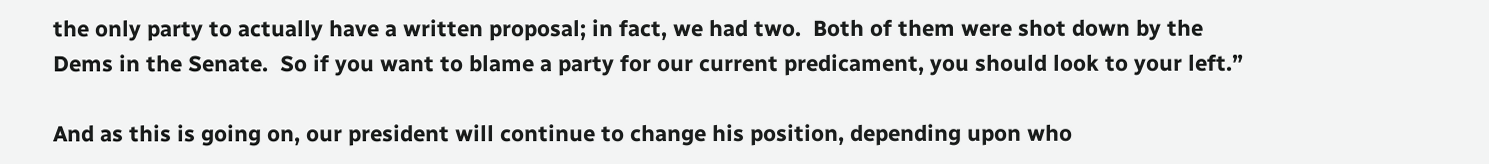the only party to actually have a written proposal; in fact, we had two.  Both of them were shot down by the Dems in the Senate.  So if you want to blame a party for our current predicament, you should look to your left.”

And as this is going on, our president will continue to change his position, depending upon who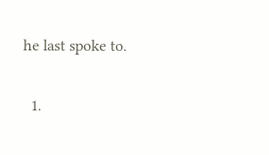he last spoke to.

  1.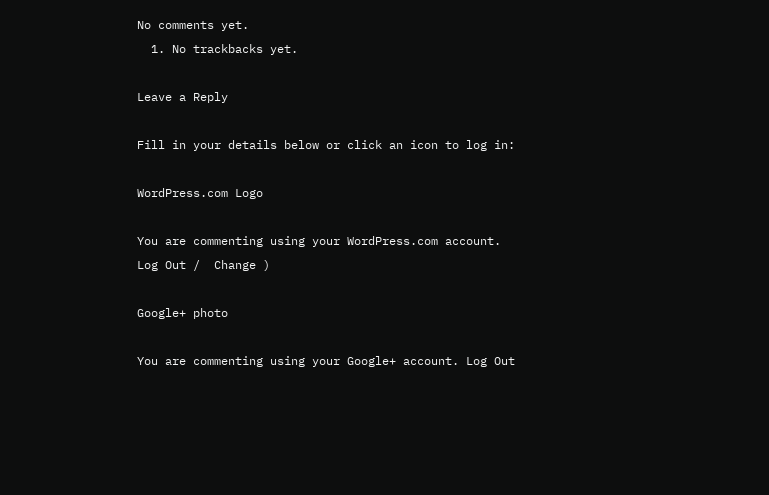No comments yet.
  1. No trackbacks yet.

Leave a Reply

Fill in your details below or click an icon to log in:

WordPress.com Logo

You are commenting using your WordPress.com account. Log Out /  Change )

Google+ photo

You are commenting using your Google+ account. Log Out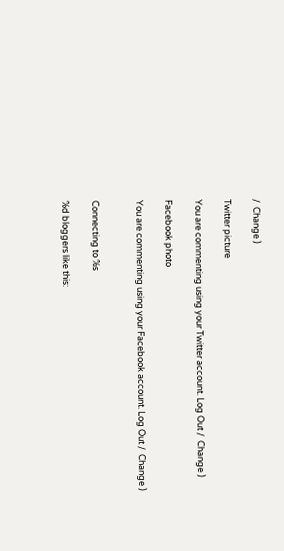/  Change )

Twitter picture

You are commenting using your Twitter account. Log Out /  Change )

Facebook photo

You are commenting using your Facebook account. Log Out /  Change )


Connecting to %s

%d bloggers like this: